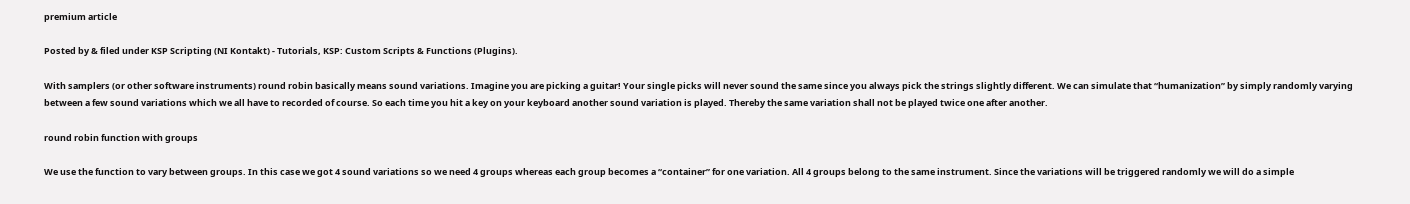premium article

Posted by & filed under KSP Scripting (NI Kontakt) - Tutorials, KSP: Custom Scripts & Functions (Plugins).

With samplers (or other software instruments) round robin basically means sound variations. Imagine you are picking a guitar! Your single picks will never sound the same since you always pick the strings slightly different. We can simulate that “humanization” by simply randomly varying between a few sound variations which we all have to recorded of course. So each time you hit a key on your keyboard another sound variation is played. Thereby the same variation shall not be played twice one after another.

round robin function with groups

We use the function to vary between groups. In this case we got 4 sound variations so we need 4 groups whereas each group becomes a “container” for one variation. All 4 groups belong to the same instrument. Since the variations will be triggered randomly we will do a simple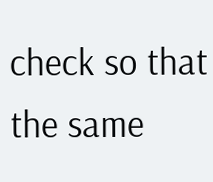check so that the same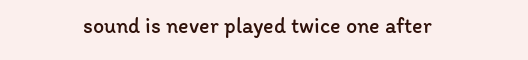sound is never played twice one after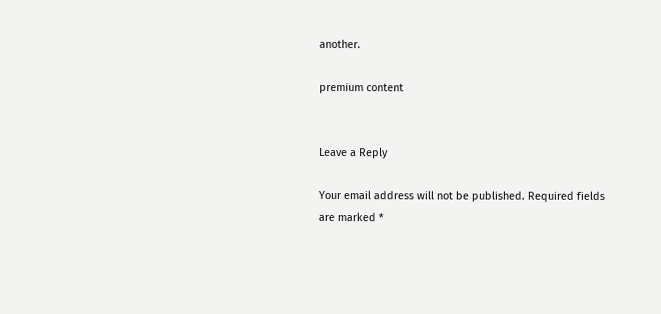another.

premium content


Leave a Reply

Your email address will not be published. Required fields are marked *